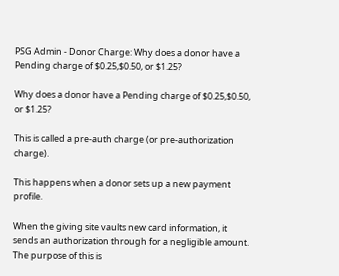PSG Admin - Donor Charge: Why does a donor have a Pending charge of $0.25,$0.50, or $1.25?

Why does a donor have a Pending charge of $0.25,$0.50, or $1.25?

This is called a pre-auth charge (or pre-authorization charge).

This happens when a donor sets up a new payment profile.

When the giving site vaults new card information, it sends an authorization through for a negligible amount. The purpose of this is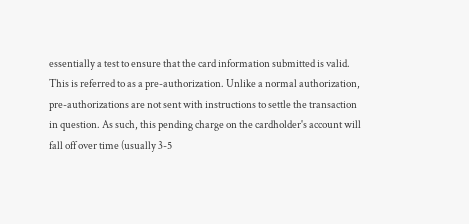essentially a test to ensure that the card information submitted is valid. This is referred to as a pre-authorization. Unlike a normal authorization, pre-authorizations are not sent with instructions to settle the transaction in question. As such, this pending charge on the cardholder's account will fall off over time (usually 3-5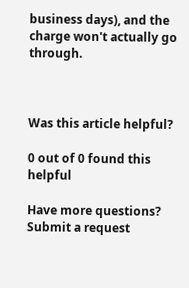business days), and the charge won't actually go through.



Was this article helpful?

0 out of 0 found this helpful

Have more questions? Submit a request